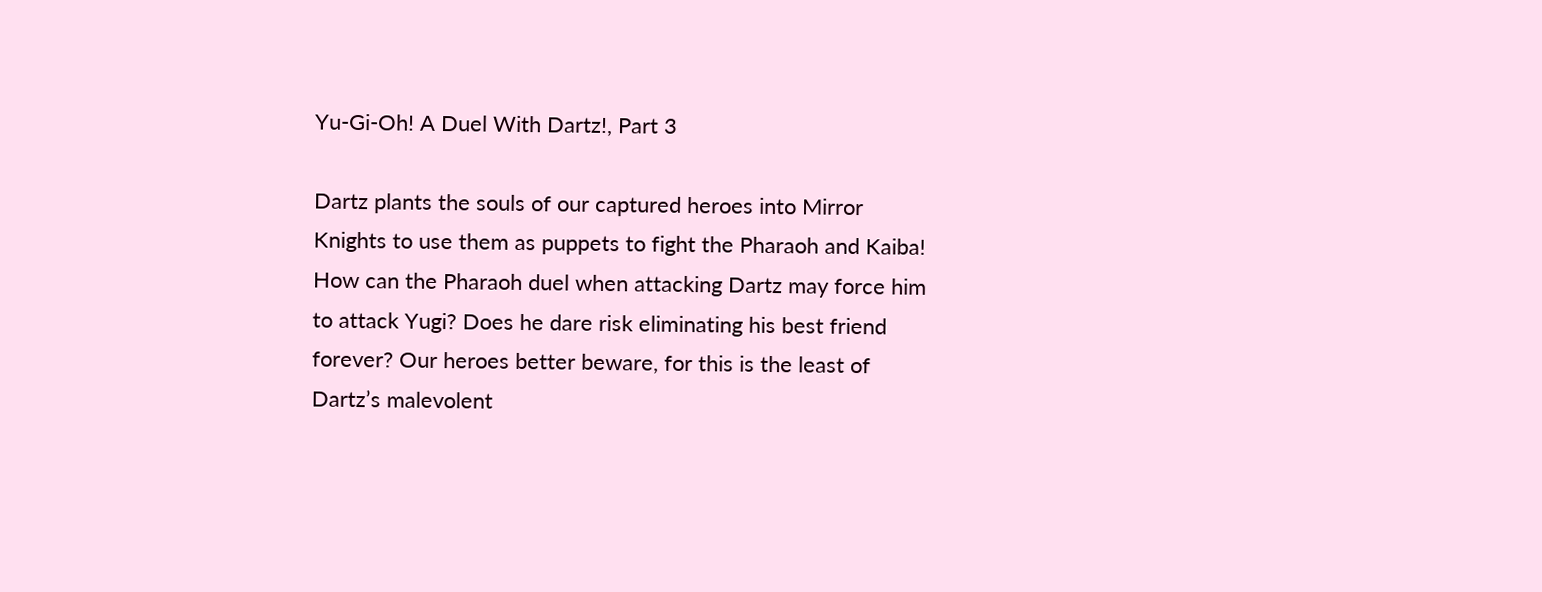Yu-Gi-Oh! A Duel With Dartz!, Part 3

Dartz plants the souls of our captured heroes into Mirror Knights to use them as puppets to fight the Pharaoh and Kaiba! How can the Pharaoh duel when attacking Dartz may force him to attack Yugi? Does he dare risk eliminating his best friend forever? Our heroes better beware, for this is the least of Dartz’s malevolent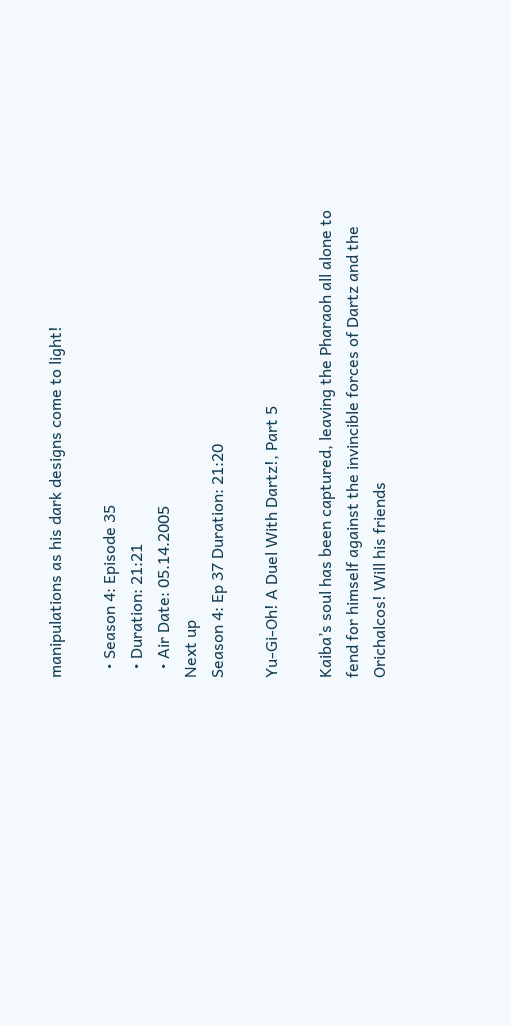manipulations as his dark designs come to light!

  • Season 4: Episode 35
  • Duration: 21:21
  • Air Date: 05.14.2005
Next up
Season 4: Ep 37 Duration: 21:20

Yu-Gi-Oh! A Duel With Dartz!, Part 5

Kaiba’s soul has been captured, leaving the Pharaoh all alone to fend for himself against the invincible forces of Dartz and the Orichalcos! Will his friends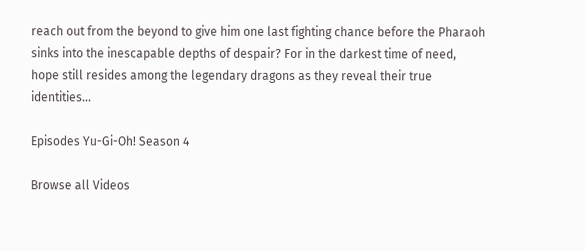reach out from the beyond to give him one last fighting chance before the Pharaoh sinks into the inescapable depths of despair? For in the darkest time of need, hope still resides among the legendary dragons as they reveal their true identities...

Episodes Yu-Gi-Oh! Season 4

Browse all Videos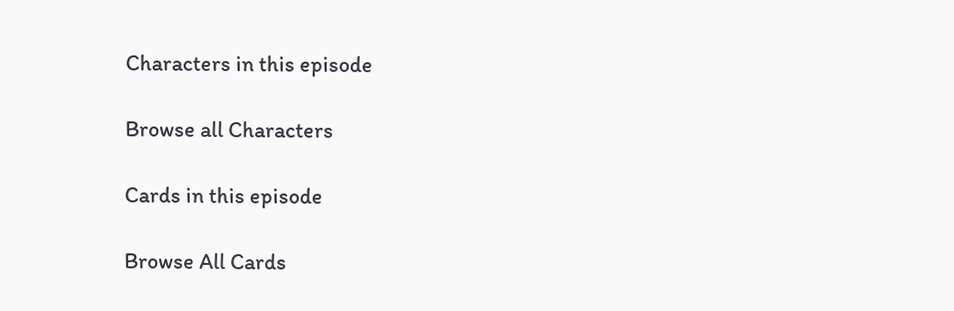Characters in this episode

Browse all Characters

Cards in this episode

Browse All Cards